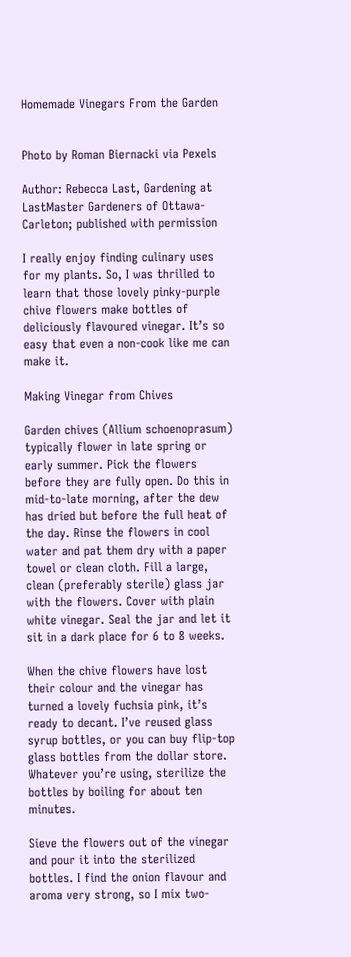Homemade Vinegars From the Garden


Photo by Roman Biernacki via Pexels

Author: Rebecca Last, Gardening at LastMaster Gardeners of Ottawa-Carleton; published with permission

I really enjoy finding culinary uses for my plants. So, I was thrilled to learn that those lovely pinky-purple chive flowers make bottles of deliciously flavoured vinegar. It’s so easy that even a non-cook like me can make it.

Making Vinegar from Chives

Garden chives (Allium schoenoprasum) typically flower in late spring or early summer. Pick the flowers before they are fully open. Do this in mid-to-late morning, after the dew has dried but before the full heat of the day. Rinse the flowers in cool water and pat them dry with a paper towel or clean cloth. Fill a large,
clean (preferably sterile) glass jar with the flowers. Cover with plain white vinegar. Seal the jar and let it sit in a dark place for 6 to 8 weeks.

When the chive flowers have lost their colour and the vinegar has turned a lovely fuchsia pink, it’s ready to decant. I’ve reused glass syrup bottles, or you can buy flip-top glass bottles from the dollar store. Whatever you’re using, sterilize the bottles by boiling for about ten minutes.

Sieve the flowers out of the vinegar and pour it into the sterilized bottles. I find the onion flavour and aroma very strong, so I mix two-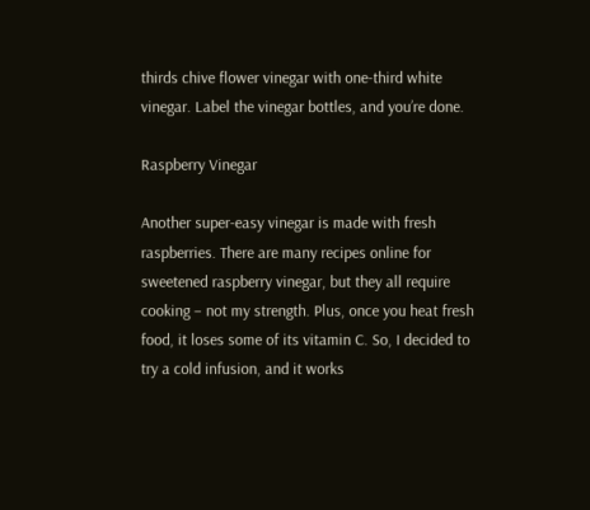thirds chive flower vinegar with one-third white vinegar. Label the vinegar bottles, and you’re done.

Raspberry Vinegar

Another super-easy vinegar is made with fresh raspberries. There are many recipes online for sweetened raspberry vinegar, but they all require cooking – not my strength. Plus, once you heat fresh food, it loses some of its vitamin C. So, I decided to try a cold infusion, and it works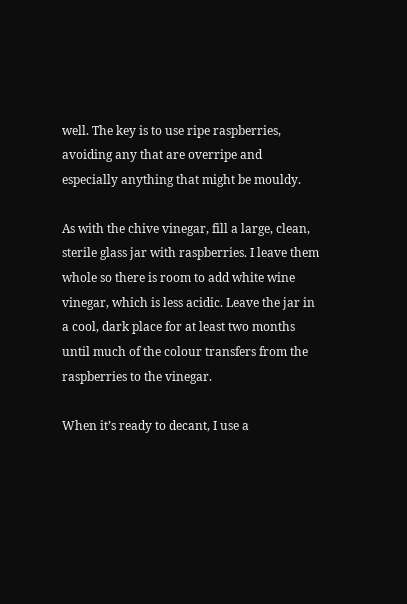well. The key is to use ripe raspberries, avoiding any that are overripe and especially anything that might be mouldy.

As with the chive vinegar, fill a large, clean, sterile glass jar with raspberries. I leave them whole so there is room to add white wine vinegar, which is less acidic. Leave the jar in a cool, dark place for at least two months until much of the colour transfers from the raspberries to the vinegar.

When it’s ready to decant, I use a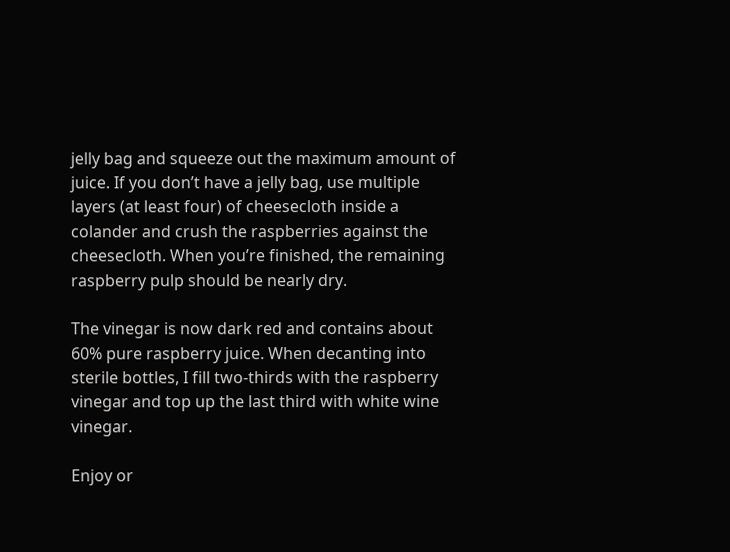jelly bag and squeeze out the maximum amount of juice. If you don’t have a jelly bag, use multiple layers (at least four) of cheesecloth inside a colander and crush the raspberries against the cheesecloth. When you’re finished, the remaining raspberry pulp should be nearly dry.

The vinegar is now dark red and contains about 60% pure raspberry juice. When decanting into sterile bottles, I fill two-thirds with the raspberry vinegar and top up the last third with white wine vinegar.

Enjoy or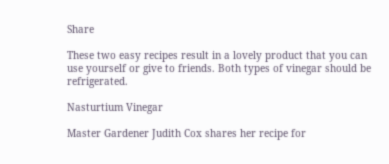Share

These two easy recipes result in a lovely product that you can use yourself or give to friends. Both types of vinegar should be refrigerated.

Nasturtium Vinegar

Master Gardener Judith Cox shares her recipe for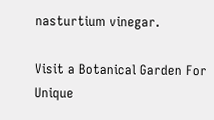nasturtium vinegar.

Visit a Botanical Garden For Unique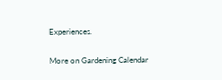Experiences.

More on Gardening Calendar